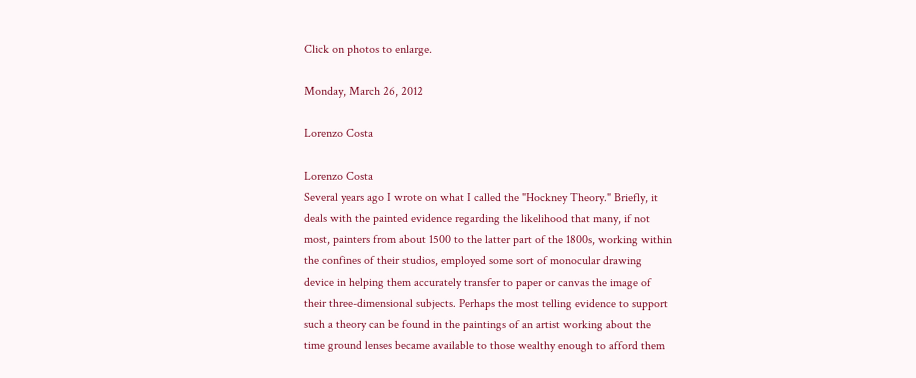Click on photos to enlarge.

Monday, March 26, 2012

Lorenzo Costa

Lorenzo Costa
Several years ago I wrote on what I called the "Hockney Theory." Briefly, it deals with the painted evidence regarding the likelihood that many, if not most, painters from about 1500 to the latter part of the 1800s, working within the confines of their studios, employed some sort of monocular drawing device in helping them accurately transfer to paper or canvas the image of their three-dimensional subjects. Perhaps the most telling evidence to support such a theory can be found in the paintings of an artist working about the time ground lenses became available to those wealthy enough to afford them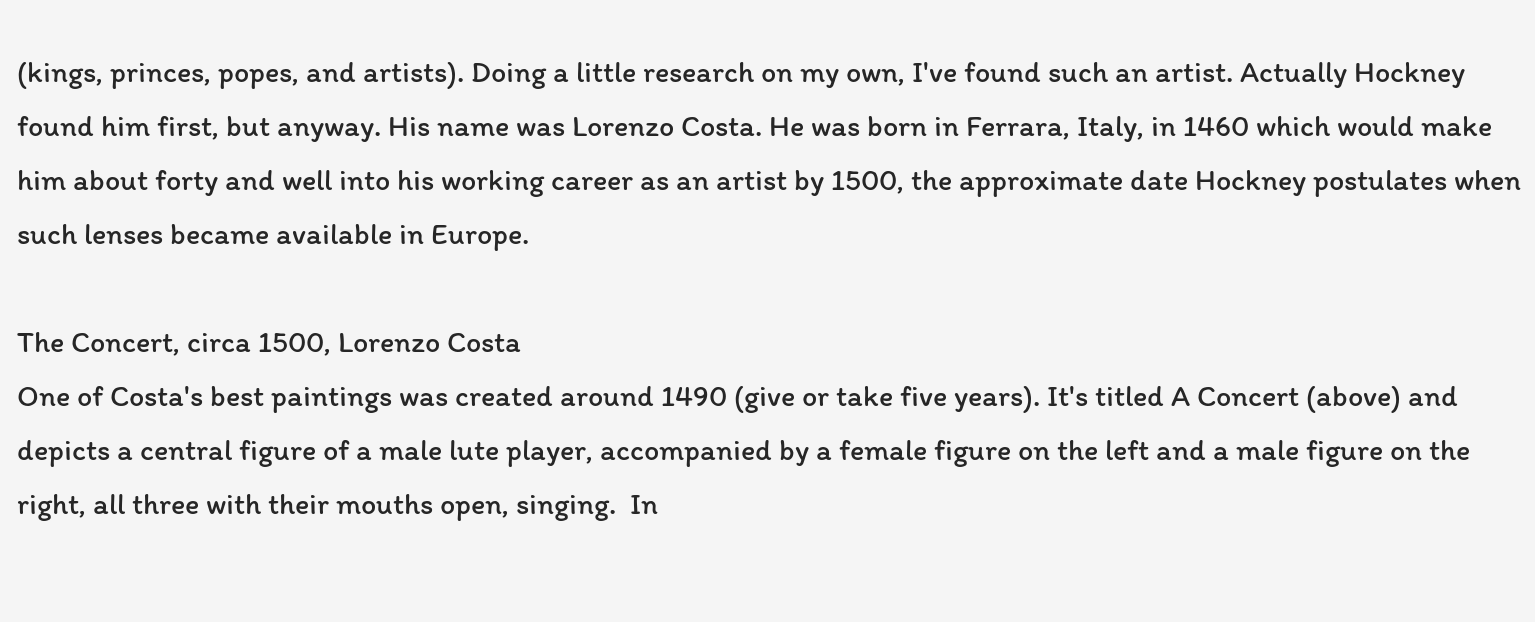(kings, princes, popes, and artists). Doing a little research on my own, I've found such an artist. Actually Hockney found him first, but anyway. His name was Lorenzo Costa. He was born in Ferrara, Italy, in 1460 which would make him about forty and well into his working career as an artist by 1500, the approximate date Hockney postulates when such lenses became available in Europe.

The Concert, circa 1500, Lorenzo Costa
One of Costa's best paintings was created around 1490 (give or take five years). It's titled A Concert (above) and depicts a central figure of a male lute player, accompanied by a female figure on the left and a male figure on the right, all three with their mouths open, singing.  In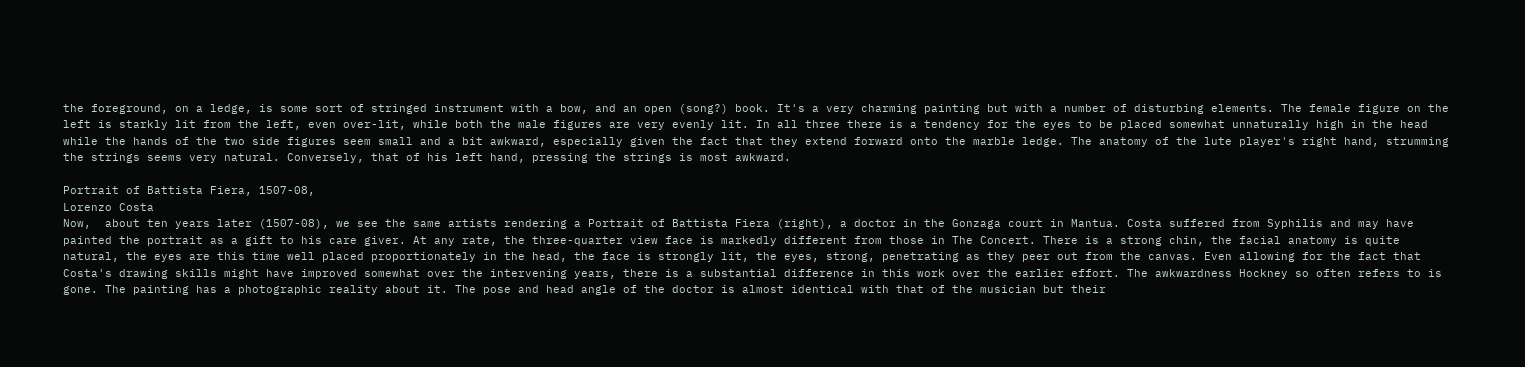the foreground, on a ledge, is some sort of stringed instrument with a bow, and an open (song?) book. It's a very charming painting but with a number of disturbing elements. The female figure on the left is starkly lit from the left, even over-lit, while both the male figures are very evenly lit. In all three there is a tendency for the eyes to be placed somewhat unnaturally high in the head while the hands of the two side figures seem small and a bit awkward, especially given the fact that they extend forward onto the marble ledge. The anatomy of the lute player's right hand, strumming the strings seems very natural. Conversely, that of his left hand, pressing the strings is most awkward.

Portrait of Battista Fiera, 1507-08,
Lorenzo Costa
Now,  about ten years later (1507-08), we see the same artists rendering a Portrait of Battista Fiera (right), a doctor in the Gonzaga court in Mantua. Costa suffered from Syphilis and may have painted the portrait as a gift to his care giver. At any rate, the three-quarter view face is markedly different from those in The Concert. There is a strong chin, the facial anatomy is quite natural, the eyes are this time well placed proportionately in the head, the face is strongly lit, the eyes, strong, penetrating as they peer out from the canvas. Even allowing for the fact that Costa's drawing skills might have improved somewhat over the intervening years, there is a substantial difference in this work over the earlier effort. The awkwardness Hockney so often refers to is gone. The painting has a photographic reality about it. The pose and head angle of the doctor is almost identical with that of the musician but their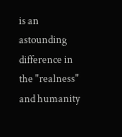is an astounding difference in the "realness" and humanity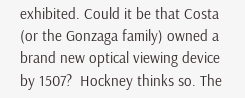exhibited. Could it be that Costa (or the Gonzaga family) owned a brand new optical viewing device by 1507?  Hockney thinks so. The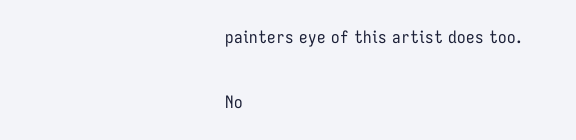painters eye of this artist does too.

No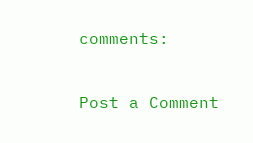comments:

Post a Comment